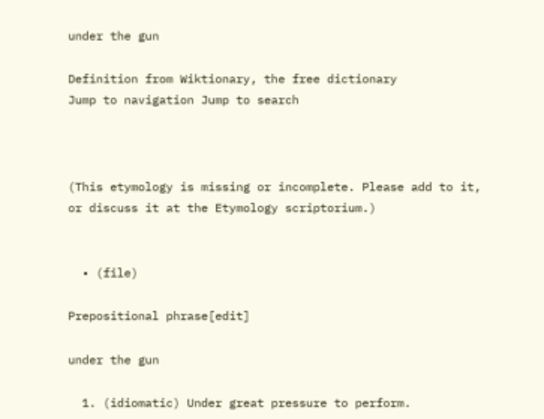under the gun

Definition from Wiktionary, the free dictionary
Jump to navigation Jump to search



(This etymology is missing or incomplete. Please add to it, or discuss it at the Etymology scriptorium.)


  • (file)

Prepositional phrase[edit]

under the gun

  1. (idiomatic) Under great pressure to perform.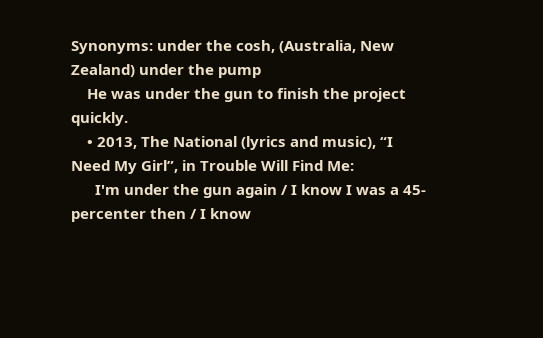Synonyms: under the cosh, (Australia, New Zealand) under the pump
    He was under the gun to finish the project quickly.
    • 2013, The National (lyrics and music), “I Need My Girl”, in Trouble Will Find Me:
      I'm under the gun again / I know I was a 45-percenter then / I know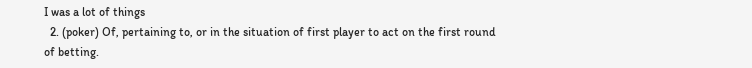I was a lot of things
  2. (poker) Of, pertaining to, or in the situation of first player to act on the first round of betting.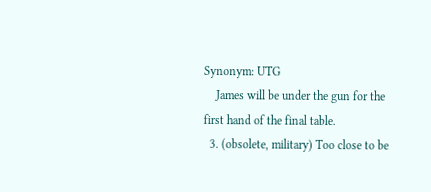Synonym: UTG
    James will be under the gun for the first hand of the final table.
  3. (obsolete, military) Too close to be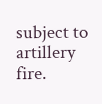subject to artillery fire.